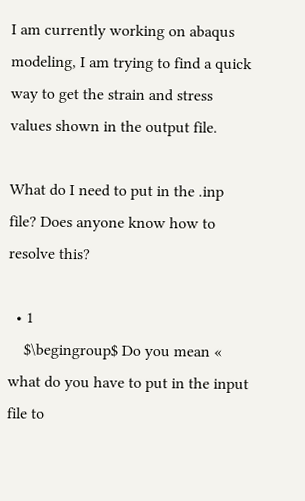I am currently working on abaqus modeling, I am trying to find a quick way to get the strain and stress values shown in the output file.

What do I need to put in the .inp file? Does anyone know how to resolve this?

  • 1
    $\begingroup$ Do you mean « what do you have to put in the input file to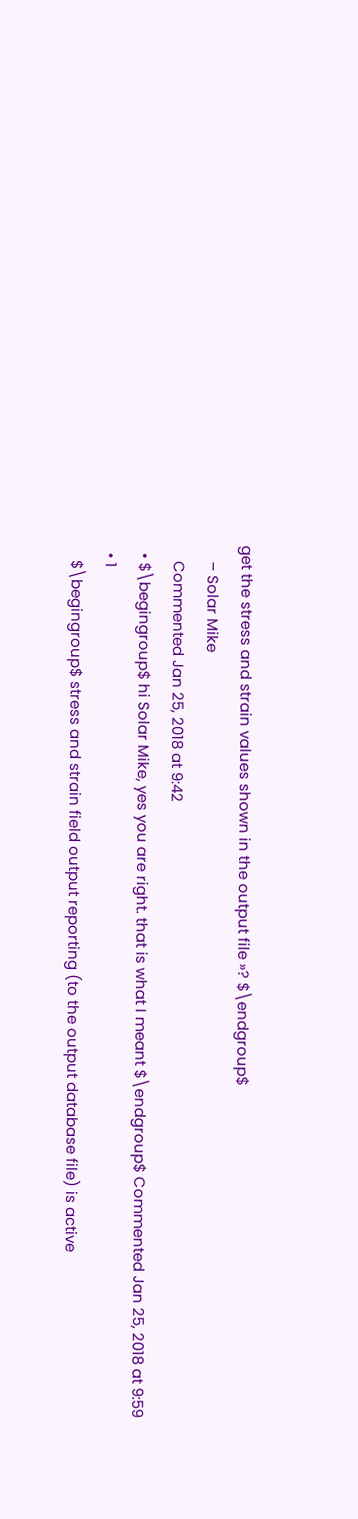get the stress and strain values shown in the output file »? $\endgroup$
    – Solar Mike
    Commented Jan 25, 2018 at 9:42
  • $\begingroup$ hi Solar Mike, yes you are right. that is what I meant $\endgroup$ Commented Jan 25, 2018 at 9:59
  • 1
    $\begingroup$ stress and strain field output reporting (to the output database file) is active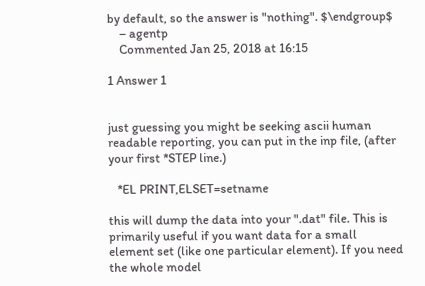by default, so the answer is "nothing". $\endgroup$
    – agentp
    Commented Jan 25, 2018 at 16:15

1 Answer 1


just guessing you might be seeking ascii human readable reporting, you can put in the inp file, (after your first *STEP line.)

   *EL PRINT,ELSET=setname

this will dump the data into your ".dat" file. This is primarily useful if you want data for a small element set (like one particular element). If you need the whole model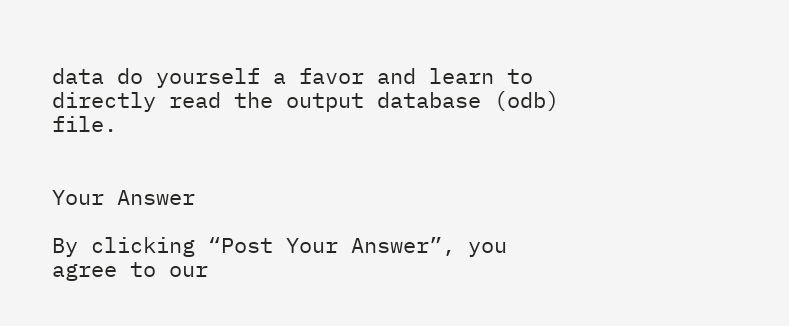data do yourself a favor and learn to directly read the output database (odb) file.


Your Answer

By clicking “Post Your Answer”, you agree to our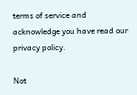terms of service and acknowledge you have read our privacy policy.

Not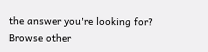the answer you're looking for? Browse other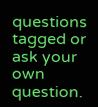questions tagged or ask your own question.